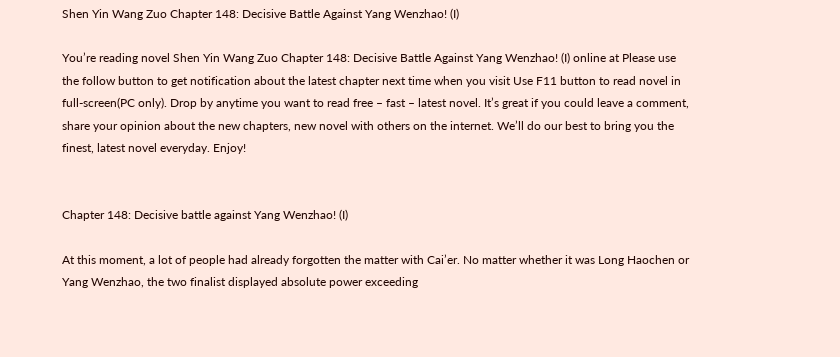Shen Yin Wang Zuo Chapter 148: Decisive Battle Against Yang Wenzhao! (I)

You’re reading novel Shen Yin Wang Zuo Chapter 148: Decisive Battle Against Yang Wenzhao! (I) online at Please use the follow button to get notification about the latest chapter next time when you visit Use F11 button to read novel in full-screen(PC only). Drop by anytime you want to read free – fast – latest novel. It’s great if you could leave a comment, share your opinion about the new chapters, new novel with others on the internet. We’ll do our best to bring you the finest, latest novel everyday. Enjoy!


Chapter 148: Decisive battle against Yang Wenzhao! (I)

At this moment, a lot of people had already forgotten the matter with Cai’er. No matter whether it was Long Haochen or Yang Wenzhao, the two finalist displayed absolute power exceeding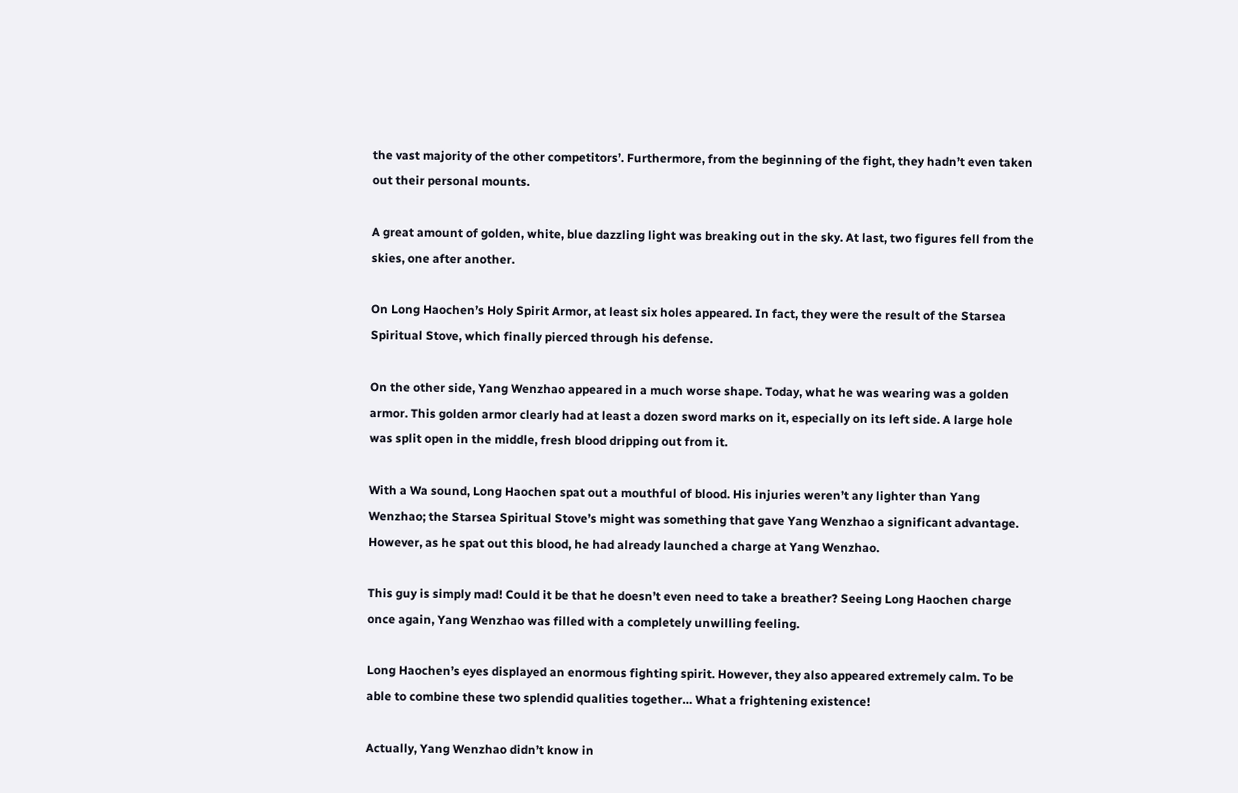the vast majority of the other competitors’. Furthermore, from the beginning of the fight, they hadn’t even taken out their personal mounts.

A great amount of golden, white, blue dazzling light was breaking out in the sky. At last, two figures fell from the skies, one after another.

On Long Haochen’s Holy Spirit Armor, at least six holes appeared. In fact, they were the result of the Starsea Spiritual Stove, which finally pierced through his defense.

On the other side, Yang Wenzhao appeared in a much worse shape. Today, what he was wearing was a golden armor. This golden armor clearly had at least a dozen sword marks on it, especially on its left side. A large hole was split open in the middle, fresh blood dripping out from it.

With a Wa sound, Long Haochen spat out a mouthful of blood. His injuries weren’t any lighter than Yang Wenzhao; the Starsea Spiritual Stove’s might was something that gave Yang Wenzhao a significant advantage. However, as he spat out this blood, he had already launched a charge at Yang Wenzhao.

This guy is simply mad! Could it be that he doesn’t even need to take a breather? Seeing Long Haochen charge once again, Yang Wenzhao was filled with a completely unwilling feeling.

Long Haochen’s eyes displayed an enormous fighting spirit. However, they also appeared extremely calm. To be able to combine these two splendid qualities together… What a frightening existence!

Actually, Yang Wenzhao didn’t know in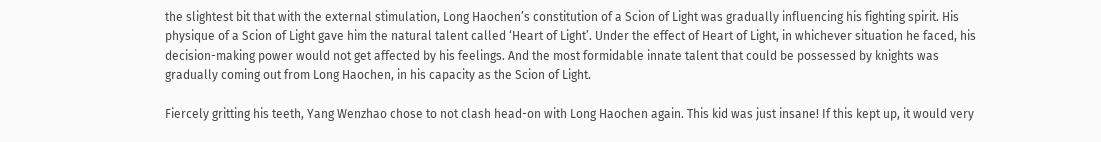the slightest bit that with the external stimulation, Long Haochen’s constitution of a Scion of Light was gradually influencing his fighting spirit. His physique of a Scion of Light gave him the natural talent called ‘Heart of Light’. Under the effect of Heart of Light, in whichever situation he faced, his decision-making power would not get affected by his feelings. And the most formidable innate talent that could be possessed by knights was gradually coming out from Long Haochen, in his capacity as the Scion of Light.

Fiercely gritting his teeth, Yang Wenzhao chose to not clash head-on with Long Haochen again. This kid was just insane! If this kept up, it would very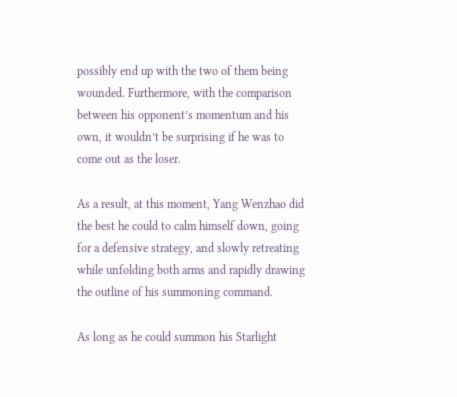possibly end up with the two of them being wounded. Furthermore, with the comparison between his opponent’s momentum and his own, it wouldn’t be surprising if he was to come out as the loser.

As a result, at this moment, Yang Wenzhao did the best he could to calm himself down, going for a defensive strategy, and slowly retreating while unfolding both arms and rapidly drawing the outline of his summoning command.

As long as he could summon his Starlight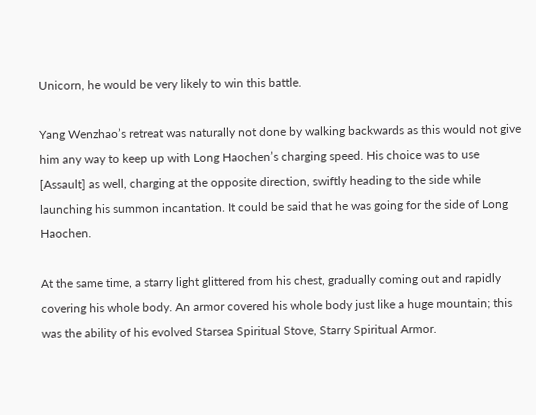Unicorn, he would be very likely to win this battle.

Yang Wenzhao’s retreat was naturally not done by walking backwards as this would not give him any way to keep up with Long Haochen’s charging speed. His choice was to use [Assault] as well, charging at the opposite direction, swiftly heading to the side while launching his summon incantation. It could be said that he was going for the side of Long Haochen.

At the same time, a starry light glittered from his chest, gradually coming out and rapidly covering his whole body. An armor covered his whole body just like a huge mountain; this was the ability of his evolved Starsea Spiritual Stove, Starry Spiritual Armor.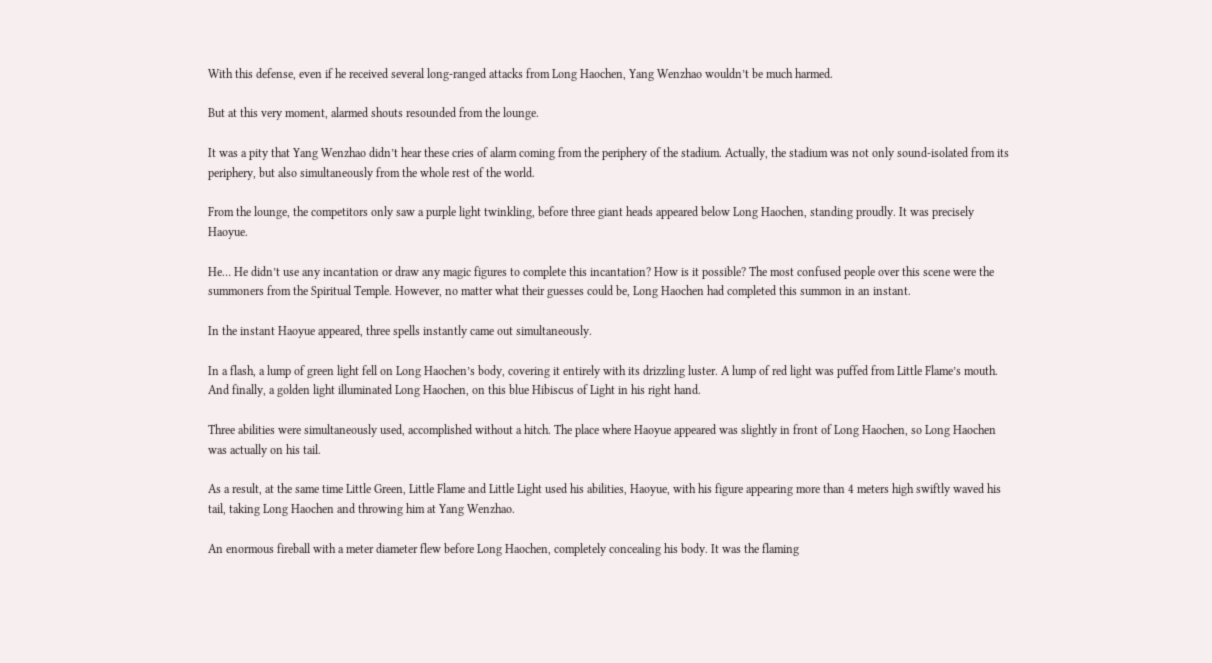With this defense, even if he received several long-ranged attacks from Long Haochen, Yang Wenzhao wouldn’t be much harmed.

But at this very moment, alarmed shouts resounded from the lounge.

It was a pity that Yang Wenzhao didn’t hear these cries of alarm coming from the periphery of the stadium. Actually, the stadium was not only sound-isolated from its periphery, but also simultaneously from the whole rest of the world.

From the lounge, the competitors only saw a purple light twinkling, before three giant heads appeared below Long Haochen, standing proudly. It was precisely Haoyue.

He… He didn’t use any incantation or draw any magic figures to complete this incantation? How is it possible? The most confused people over this scene were the summoners from the Spiritual Temple. However, no matter what their guesses could be, Long Haochen had completed this summon in an instant.

In the instant Haoyue appeared, three spells instantly came out simultaneously.

In a flash, a lump of green light fell on Long Haochen’s body, covering it entirely with its drizzling luster. A lump of red light was puffed from Little Flame’s mouth. And finally, a golden light illuminated Long Haochen, on this blue Hibiscus of Light in his right hand.

Three abilities were simultaneously used, accomplished without a hitch. The place where Haoyue appeared was slightly in front of Long Haochen, so Long Haochen was actually on his tail.

As a result, at the same time Little Green, Little Flame and Little Light used his abilities, Haoyue, with his figure appearing more than 4 meters high swiftly waved his tail, taking Long Haochen and throwing him at Yang Wenzhao.

An enormous fireball with a meter diameter flew before Long Haochen, completely concealing his body. It was the flaming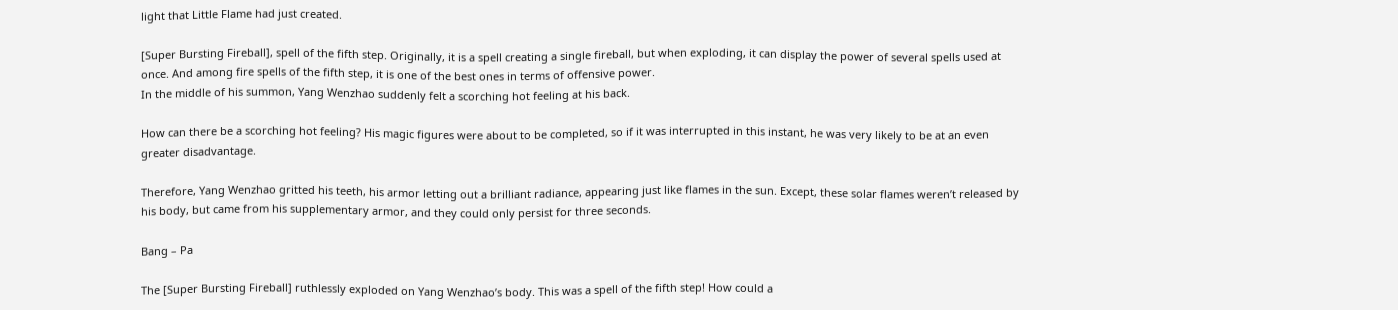light that Little Flame had just created.

[Super Bursting Fireball], spell of the fifth step. Originally, it is a spell creating a single fireball, but when exploding, it can display the power of several spells used at once. And among fire spells of the fifth step, it is one of the best ones in terms of offensive power.
In the middle of his summon, Yang Wenzhao suddenly felt a scorching hot feeling at his back.

How can there be a scorching hot feeling? His magic figures were about to be completed, so if it was interrupted in this instant, he was very likely to be at an even greater disadvantage.

Therefore, Yang Wenzhao gritted his teeth, his armor letting out a brilliant radiance, appearing just like flames in the sun. Except, these solar flames weren’t released by his body, but came from his supplementary armor, and they could only persist for three seconds.

Bang – Pa

The [Super Bursting Fireball] ruthlessly exploded on Yang Wenzhao’s body. This was a spell of the fifth step! How could a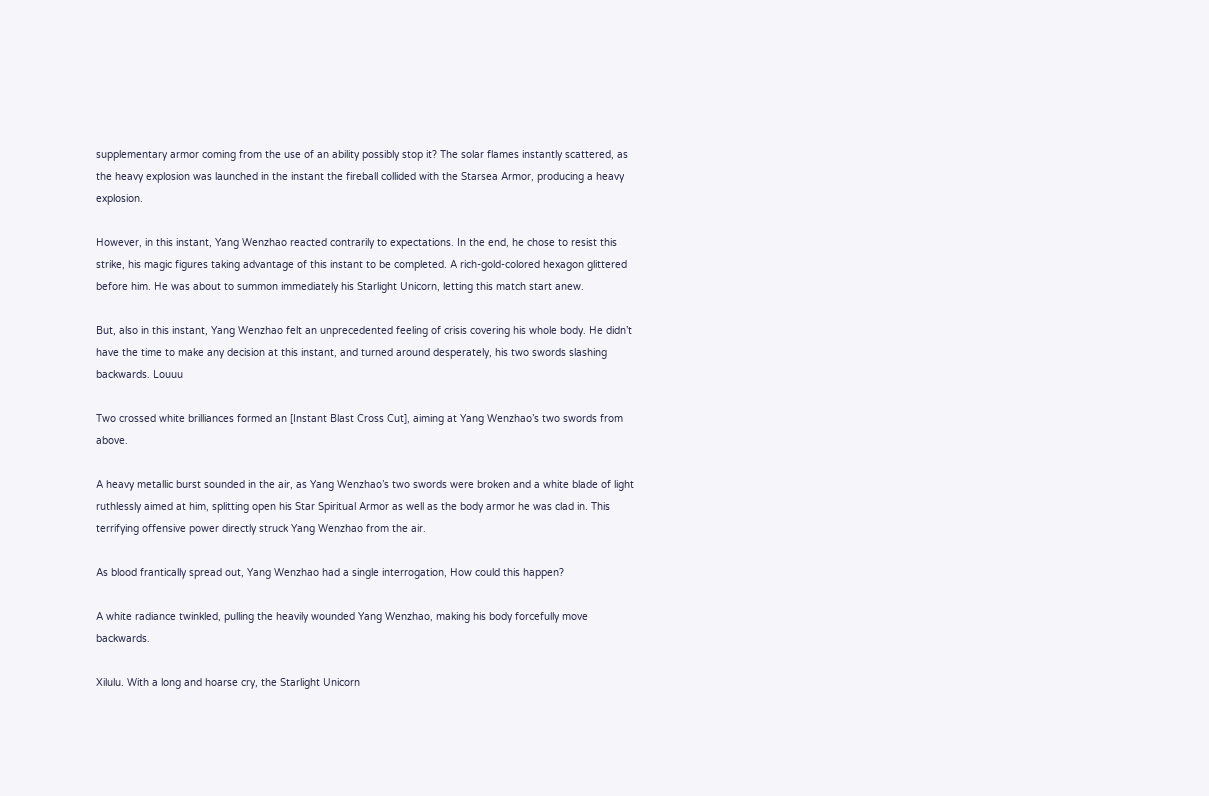supplementary armor coming from the use of an ability possibly stop it? The solar flames instantly scattered, as the heavy explosion was launched in the instant the fireball collided with the Starsea Armor, producing a heavy explosion.

However, in this instant, Yang Wenzhao reacted contrarily to expectations. In the end, he chose to resist this strike, his magic figures taking advantage of this instant to be completed. A rich-gold-colored hexagon glittered before him. He was about to summon immediately his Starlight Unicorn, letting this match start anew.

But, also in this instant, Yang Wenzhao felt an unprecedented feeling of crisis covering his whole body. He didn’t have the time to make any decision at this instant, and turned around desperately, his two swords slashing backwards. Louuu

Two crossed white brilliances formed an [Instant Blast Cross Cut], aiming at Yang Wenzhao’s two swords from above.

A heavy metallic burst sounded in the air, as Yang Wenzhao’s two swords were broken and a white blade of light ruthlessly aimed at him, splitting open his Star Spiritual Armor as well as the body armor he was clad in. This terrifying offensive power directly struck Yang Wenzhao from the air.

As blood frantically spread out, Yang Wenzhao had a single interrogation, How could this happen?

A white radiance twinkled, pulling the heavily wounded Yang Wenzhao, making his body forcefully move backwards.

Xilulu. With a long and hoarse cry, the Starlight Unicorn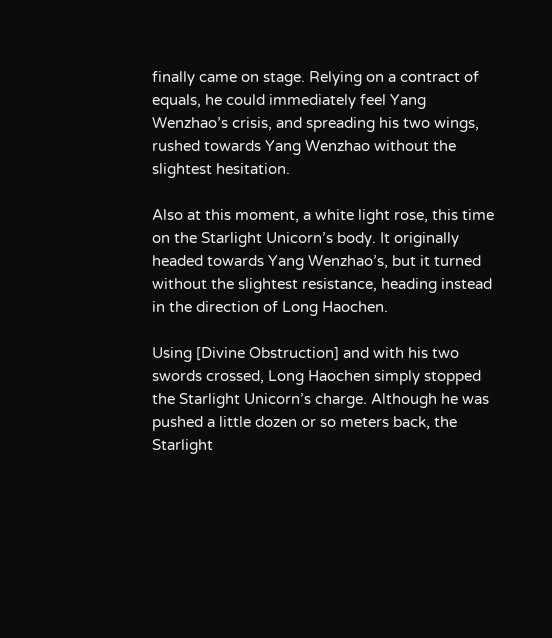finally came on stage. Relying on a contract of equals, he could immediately feel Yang Wenzhao’s crisis, and spreading his two wings, rushed towards Yang Wenzhao without the slightest hesitation.

Also at this moment, a white light rose, this time on the Starlight Unicorn’s body. It originally headed towards Yang Wenzhao’s, but it turned without the slightest resistance, heading instead in the direction of Long Haochen.

Using [Divine Obstruction] and with his two swords crossed, Long Haochen simply stopped the Starlight Unicorn’s charge. Although he was pushed a little dozen or so meters back, the Starlight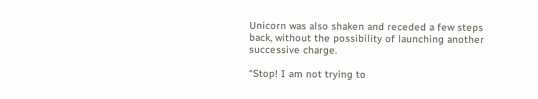Unicorn was also shaken and receded a few steps back, without the possibility of launching another successive charge.

“Stop! I am not trying to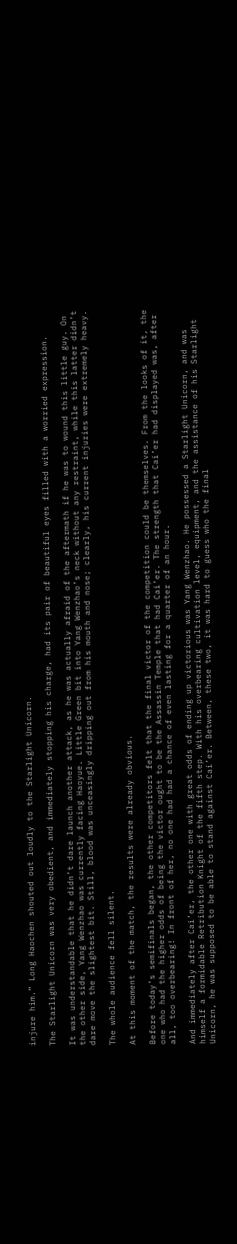injure him.” Long Haochen shouted out loudly to the Starlight Unicorn.

The Starlight Unicorn was very obedient, and immediately stopping his charge, had its pair of beautiful eyes filled with a worried expression.

It was understandable that he didn’t dare launch another attack, as he was actually afraid of the aftermath if he was to wound this little guy. On the other side, Yang Wenzhao was currently facing Haoyue. Little Green bit into Yang Wenzhao’s neck without any restraint, while this latter didn’t dare move the slightest bit. Still, blood was unceasingly dripping out from his mouth and nose; clearly, his current injuries were extremely heavy.

The whole audience fell silent.

At this moment of the match, the results were already obvious.

Before today’s semifinals began, the other competitors felt that the final victor of the competition could be themselves. From the looks of it, the one who had the higher odds of being the victor ought to be the Assassin Temple that had Cai’er. The strength that Cai’er had displayed was, after all, too overbearing! In front of her, no one had had a chance of even lasting for a quarter of an hour.

And immediately after Cai’er, the other one with great odds of ending up victorious was Yang Wenzhao. He possessed a Starlight Unicorn, and was himself a formidable Retribution Knight of the fifth step. With his overbearing cultivation level, equipment, and the assistance of his Starlight Unicorn, he was supposed to be able to stand against Cai’er. Between, these two, it was hard to guess who the final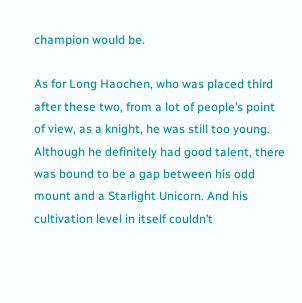champion would be.

As for Long Haochen, who was placed third after these two, from a lot of people’s point of view, as a knight, he was still too young. Although he definitely had good talent, there was bound to be a gap between his odd mount and a Starlight Unicorn. And his cultivation level in itself couldn’t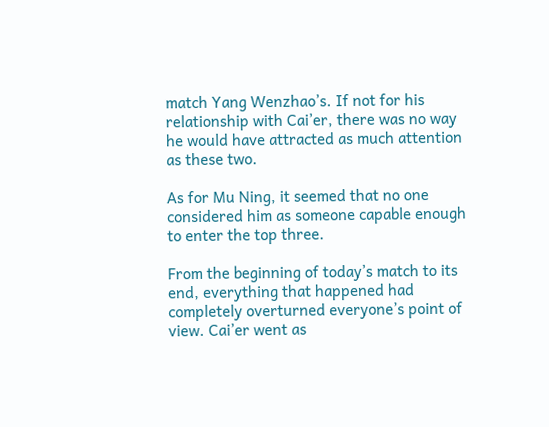match Yang Wenzhao’s. If not for his relationship with Cai’er, there was no way he would have attracted as much attention as these two.

As for Mu Ning, it seemed that no one considered him as someone capable enough to enter the top three.

From the beginning of today’s match to its end, everything that happened had completely overturned everyone’s point of view. Cai’er went as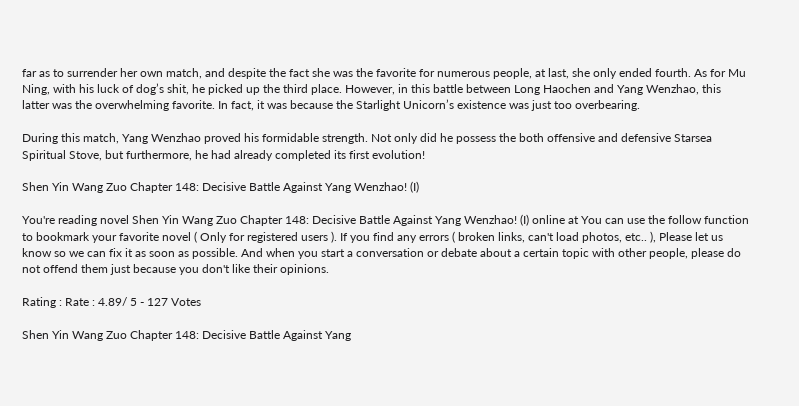far as to surrender her own match, and despite the fact she was the favorite for numerous people, at last, she only ended fourth. As for Mu Ning, with his luck of dog’s shit, he picked up the third place. However, in this battle between Long Haochen and Yang Wenzhao, this latter was the overwhelming favorite. In fact, it was because the Starlight Unicorn’s existence was just too overbearing.

During this match, Yang Wenzhao proved his formidable strength. Not only did he possess the both offensive and defensive Starsea Spiritual Stove, but furthermore, he had already completed its first evolution!

Shen Yin Wang Zuo Chapter 148: Decisive Battle Against Yang Wenzhao! (I)

You're reading novel Shen Yin Wang Zuo Chapter 148: Decisive Battle Against Yang Wenzhao! (I) online at You can use the follow function to bookmark your favorite novel ( Only for registered users ). If you find any errors ( broken links, can't load photos, etc.. ), Please let us know so we can fix it as soon as possible. And when you start a conversation or debate about a certain topic with other people, please do not offend them just because you don't like their opinions.

Rating : Rate : 4.89/ 5 - 127 Votes

Shen Yin Wang Zuo Chapter 148: Decisive Battle Against Yang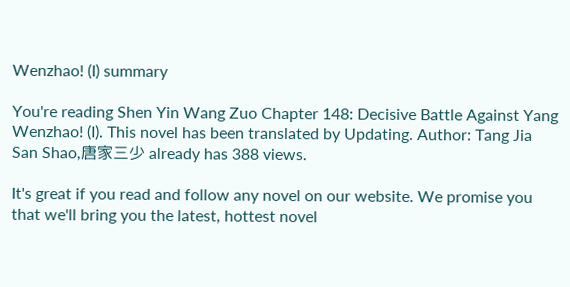Wenzhao! (I) summary

You're reading Shen Yin Wang Zuo Chapter 148: Decisive Battle Against Yang Wenzhao! (I). This novel has been translated by Updating. Author: Tang Jia San Shao,唐家三少 already has 388 views.

It's great if you read and follow any novel on our website. We promise you that we'll bring you the latest, hottest novel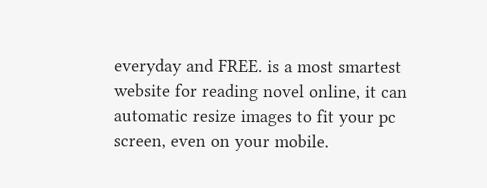everyday and FREE. is a most smartest website for reading novel online, it can automatic resize images to fit your pc screen, even on your mobile.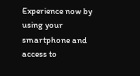Experience now by using your smartphone and access to